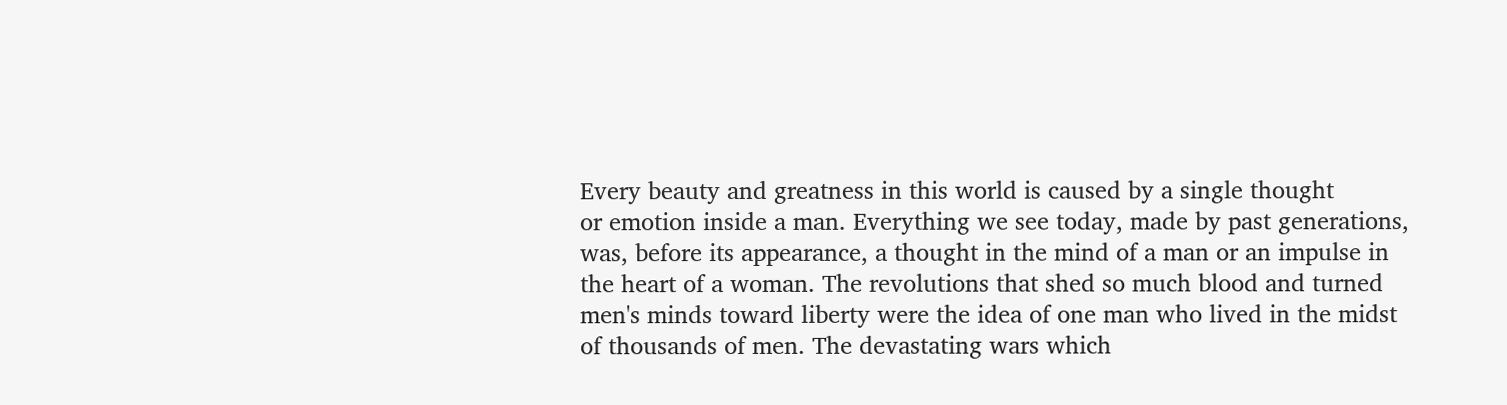Every beauty and greatness in this world is caused by a single thought
or emotion inside a man. Everything we see today, made by past generations,
was, before its appearance, a thought in the mind of a man or an impulse in
the heart of a woman. The revolutions that shed so much blood and turned
men's minds toward liberty were the idea of one man who lived in the midst
of thousands of men. The devastating wars which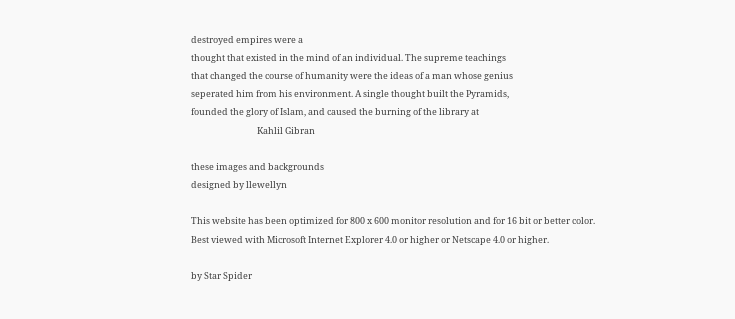destroyed empires were a
thought that existed in the mind of an individual. The supreme teachings
that changed the course of humanity were the ideas of a man whose genius
seperated him from his environment. A single thought built the Pyramids,
founded the glory of Islam, and caused the burning of the library at
                                 Kahlil Gibran

these images and backgrounds
designed by llewellyn

This website has been optimized for 800 x 600 monitor resolution and for 16 bit or better color.
Best viewed with Microsoft Internet Explorer 4.0 or higher or Netscape 4.0 or higher.

by Star Spider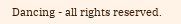Dancing - all rights reserved.